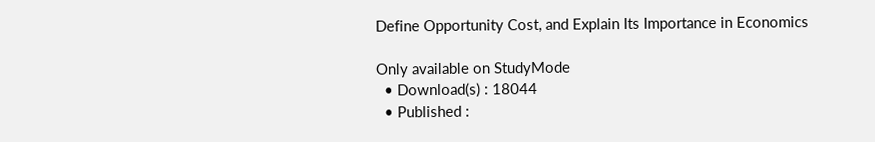Define Opportunity Cost, and Explain Its Importance in Economics

Only available on StudyMode
  • Download(s) : 18044
  • Published :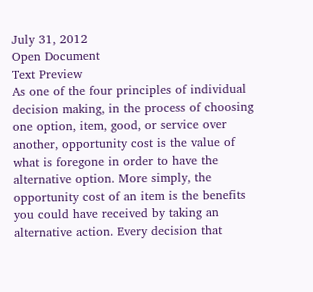July 31, 2012
Open Document
Text Preview
As one of the four principles of individual decision making, in the process of choosing one option, item, good, or service over another, opportunity cost is the value of what is foregone in order to have the alternative option. More simply, the opportunity cost of an item is the benefits you could have received by taking an alternative action. Every decision that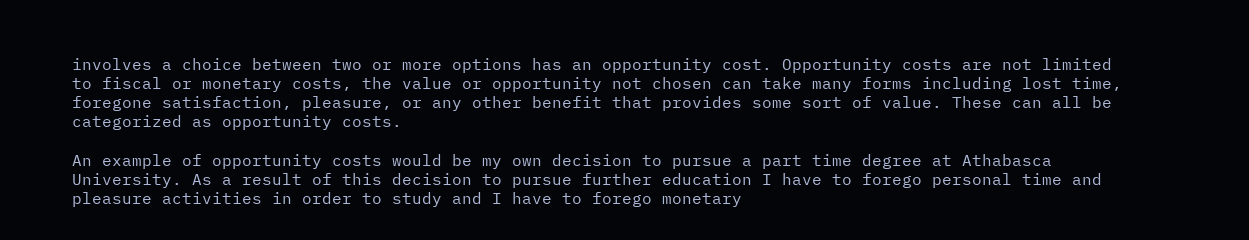involves a choice between two or more options has an opportunity cost. Opportunity costs are not limited to fiscal or monetary costs, the value or opportunity not chosen can take many forms including lost time, foregone satisfaction, pleasure, or any other benefit that provides some sort of value. These can all be categorized as opportunity costs.

An example of opportunity costs would be my own decision to pursue a part time degree at Athabasca University. As a result of this decision to pursue further education I have to forego personal time and pleasure activities in order to study and I have to forego monetary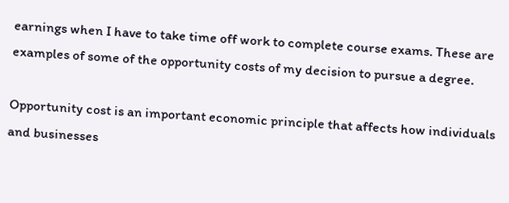earnings when I have to take time off work to complete course exams. These are examples of some of the opportunity costs of my decision to pursue a degree.

Opportunity cost is an important economic principle that affects how individuals and businesses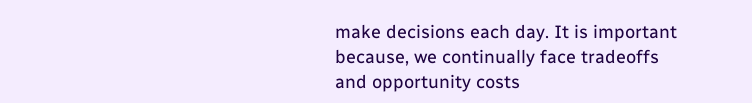make decisions each day. It is important because, we continually face tradeoffs and opportunity costs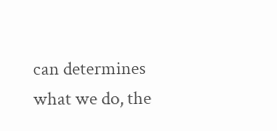can determines what we do, the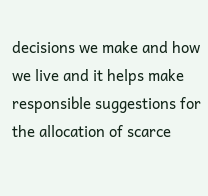decisions we make and how we live and it helps make responsible suggestions for the allocation of scarce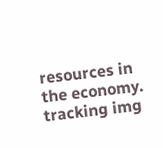resources in the economy.
tracking img